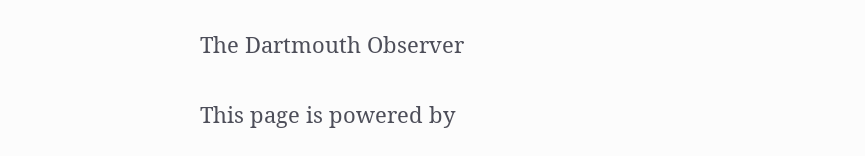The Dartmouth Observer

This page is powered by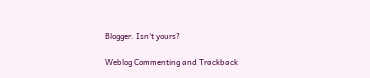Blogger. Isn't yours?

Weblog Commenting and Trackback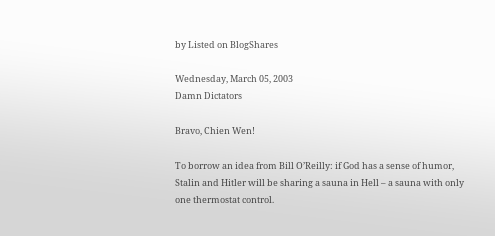by Listed on BlogShares

Wednesday, March 05, 2003
Damn Dictators

Bravo, Chien Wen!

To borrow an idea from Bill O’Reilly: if God has a sense of humor, Stalin and Hitler will be sharing a sauna in Hell – a sauna with only one thermostat control.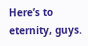Here’s to eternity, guys.